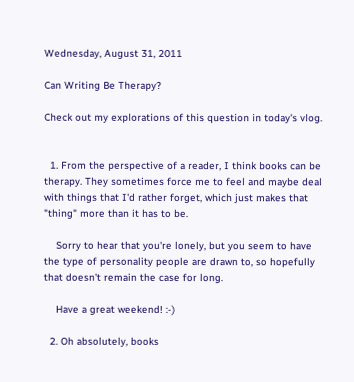Wednesday, August 31, 2011

Can Writing Be Therapy?

Check out my explorations of this question in today's vlog.


  1. From the perspective of a reader, I think books can be therapy. They sometimes force me to feel and maybe deal with things that I'd rather forget, which just makes that "thing" more than it has to be.

    Sorry to hear that you're lonely, but you seem to have the type of personality people are drawn to, so hopefully that doesn't remain the case for long.

    Have a great weekend! :-)

  2. Oh absolutely, books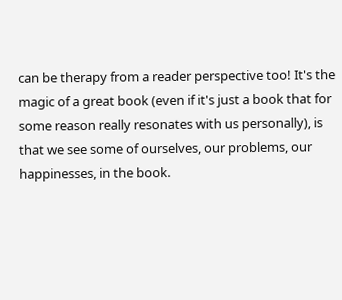can be therapy from a reader perspective too! It's the magic of a great book (even if it's just a book that for some reason really resonates with us personally), is that we see some of ourselves, our problems, our happinesses, in the book.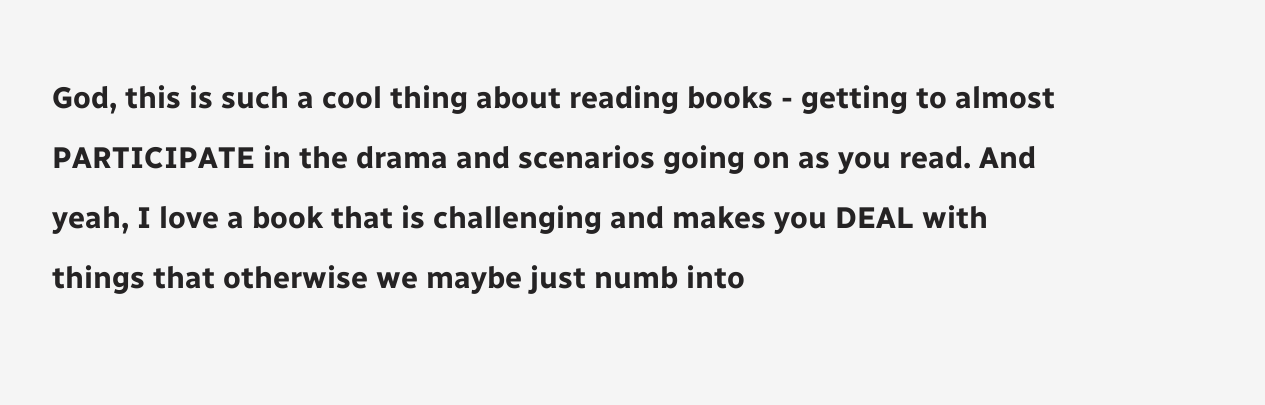God, this is such a cool thing about reading books - getting to almost PARTICIPATE in the drama and scenarios going on as you read. And yeah, I love a book that is challenging and makes you DEAL with things that otherwise we maybe just numb into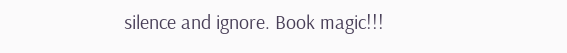silence and ignore. Book magic!!!